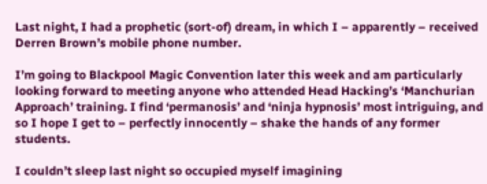Last night, I had a prophetic (sort-of) dream, in which I – apparently – received Derren Brown’s mobile phone number.

I’m going to Blackpool Magic Convention later this week and am particularly looking forward to meeting anyone who attended Head Hacking’s ‘Manchurian Approach’ training. I find ‘permanosis’ and ‘ninja hypnosis’ most intriguing, and so I hope I get to – perfectly innocently – shake the hands of any former students.

I couldn’t sleep last night so occupied myself imagining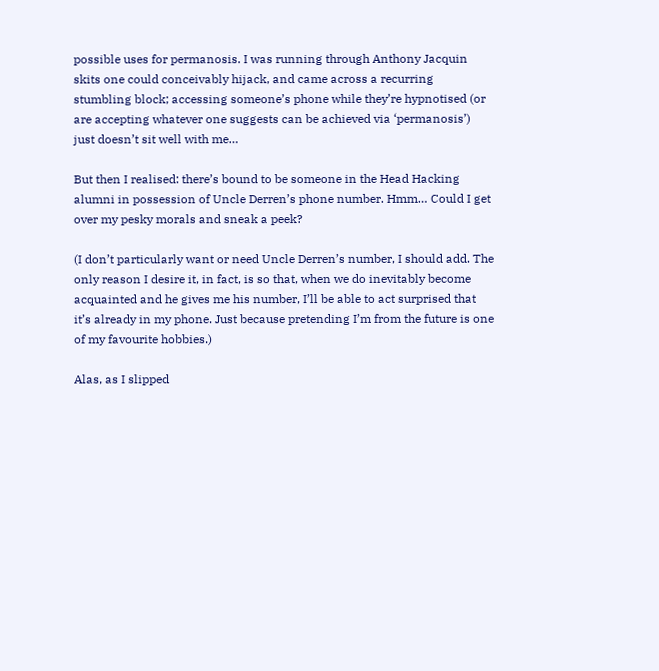possible uses for permanosis. I was running through Anthony Jacquin skits one could conceivably hijack, and came across a recurring stumbling block; accessing someone’s phone while they’re hypnotised (or are accepting whatever one suggests can be achieved via ‘permanosis’) just doesn’t sit well with me…

But then I realised: there’s bound to be someone in the Head Hacking alumni in possession of Uncle Derren’s phone number. Hmm… Could I get over my pesky morals and sneak a peek?

(I don’t particularly want or need Uncle Derren’s number, I should add. The only reason I desire it, in fact, is so that, when we do inevitably become acquainted and he gives me his number, I’ll be able to act surprised that it’s already in my phone. Just because pretending I’m from the future is one of my favourite hobbies.)

Alas, as I slipped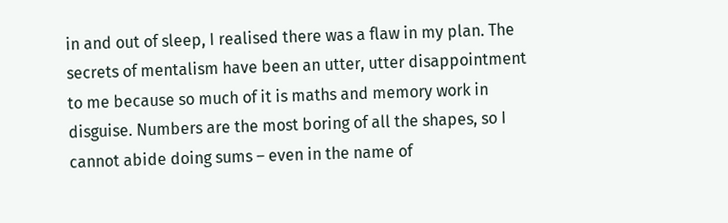in and out of sleep, I realised there was a flaw in my plan. The secrets of mentalism have been an utter, utter disappointment to me because so much of it is maths and memory work in disguise. Numbers are the most boring of all the shapes, so I cannot abide doing sums – even in the name of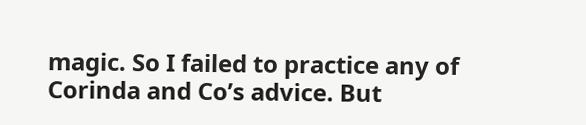magic. So I failed to practice any of Corinda and Co’s advice. But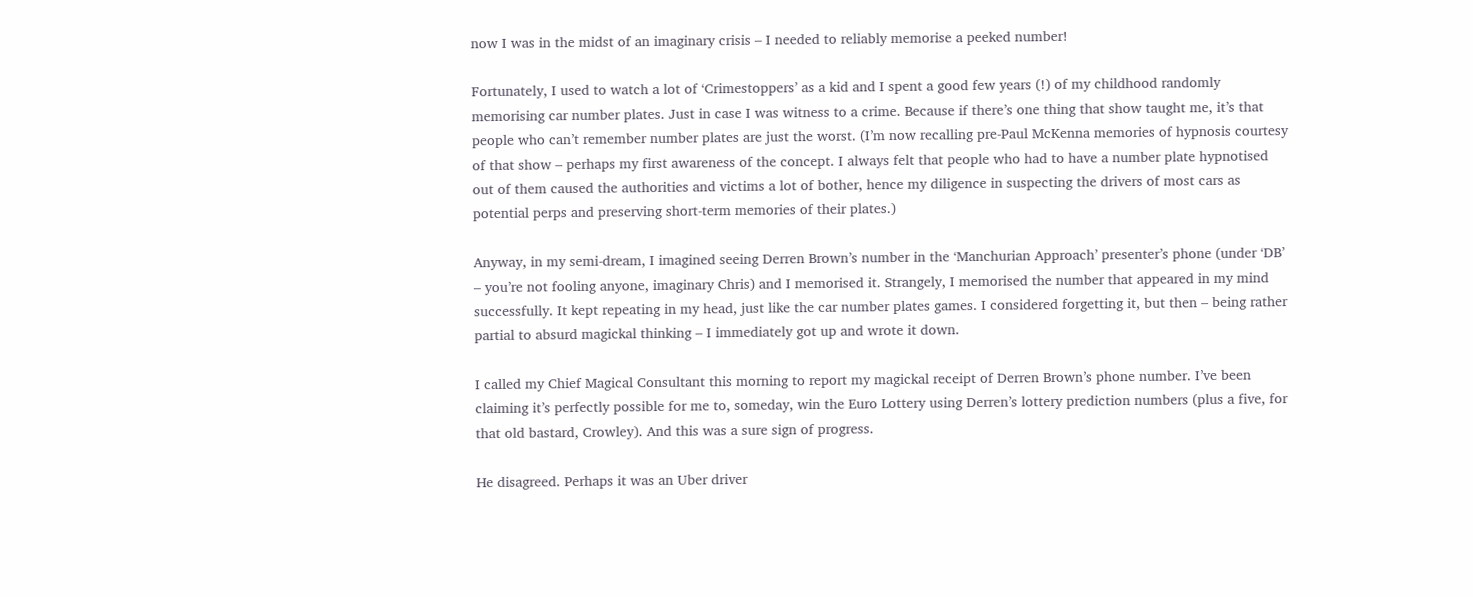now I was in the midst of an imaginary crisis – I needed to reliably memorise a peeked number!

Fortunately, I used to watch a lot of ‘Crimestoppers’ as a kid and I spent a good few years (!) of my childhood randomly memorising car number plates. Just in case I was witness to a crime. Because if there’s one thing that show taught me, it’s that people who can’t remember number plates are just the worst. (I’m now recalling pre-Paul McKenna memories of hypnosis courtesy of that show – perhaps my first awareness of the concept. I always felt that people who had to have a number plate hypnotised out of them caused the authorities and victims a lot of bother, hence my diligence in suspecting the drivers of most cars as potential perps and preserving short-term memories of their plates.)

Anyway, in my semi-dream, I imagined seeing Derren Brown’s number in the ‘Manchurian Approach’ presenter’s phone (under ‘DB’ – you’re not fooling anyone, imaginary Chris) and I memorised it. Strangely, I memorised the number that appeared in my mind successfully. It kept repeating in my head, just like the car number plates games. I considered forgetting it, but then – being rather partial to absurd magickal thinking – I immediately got up and wrote it down.

I called my Chief Magical Consultant this morning to report my magickal receipt of Derren Brown’s phone number. I’ve been claiming it’s perfectly possible for me to, someday, win the Euro Lottery using Derren’s lottery prediction numbers (plus a five, for that old bastard, Crowley). And this was a sure sign of progress.

He disagreed. Perhaps it was an Uber driver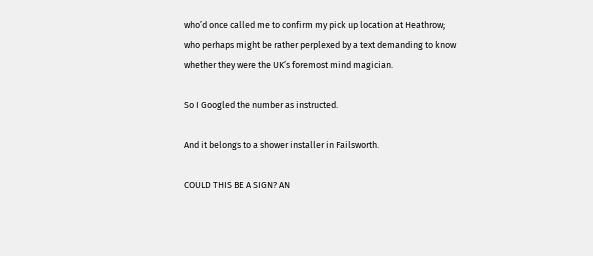who’d once called me to confirm my pick up location at Heathrow; who perhaps might be rather perplexed by a text demanding to know whether they were the UK’s foremost mind magician.

So I Googled the number as instructed.

And it belongs to a shower installer in Failsworth.

COULD THIS BE A SIGN? AN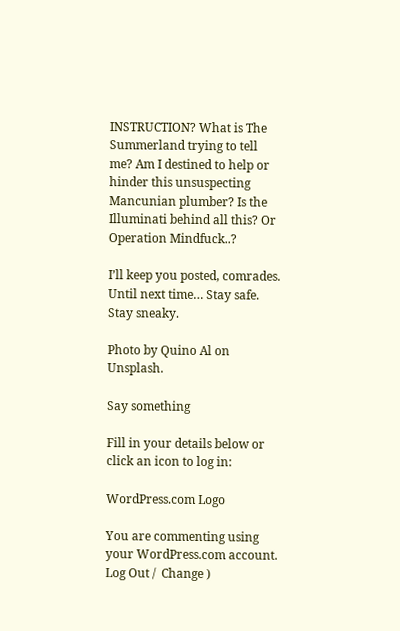INSTRUCTION? What is The Summerland trying to tell me? Am I destined to help or hinder this unsuspecting Mancunian plumber? Is the Illuminati behind all this? Or Operation Mindfuck..?

I’ll keep you posted, comrades. Until next time… Stay safe. Stay sneaky.

Photo by Quino Al on Unsplash.

Say something

Fill in your details below or click an icon to log in:

WordPress.com Logo

You are commenting using your WordPress.com account. Log Out /  Change )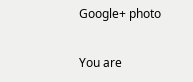Google+ photo

You are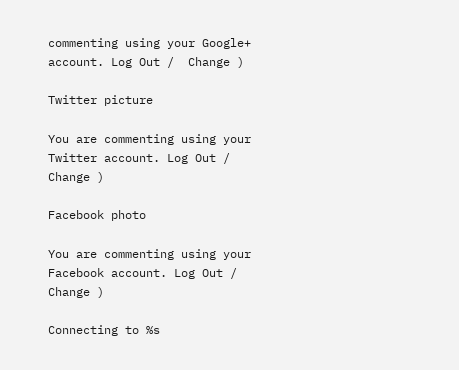commenting using your Google+ account. Log Out /  Change )

Twitter picture

You are commenting using your Twitter account. Log Out /  Change )

Facebook photo

You are commenting using your Facebook account. Log Out /  Change )

Connecting to %s